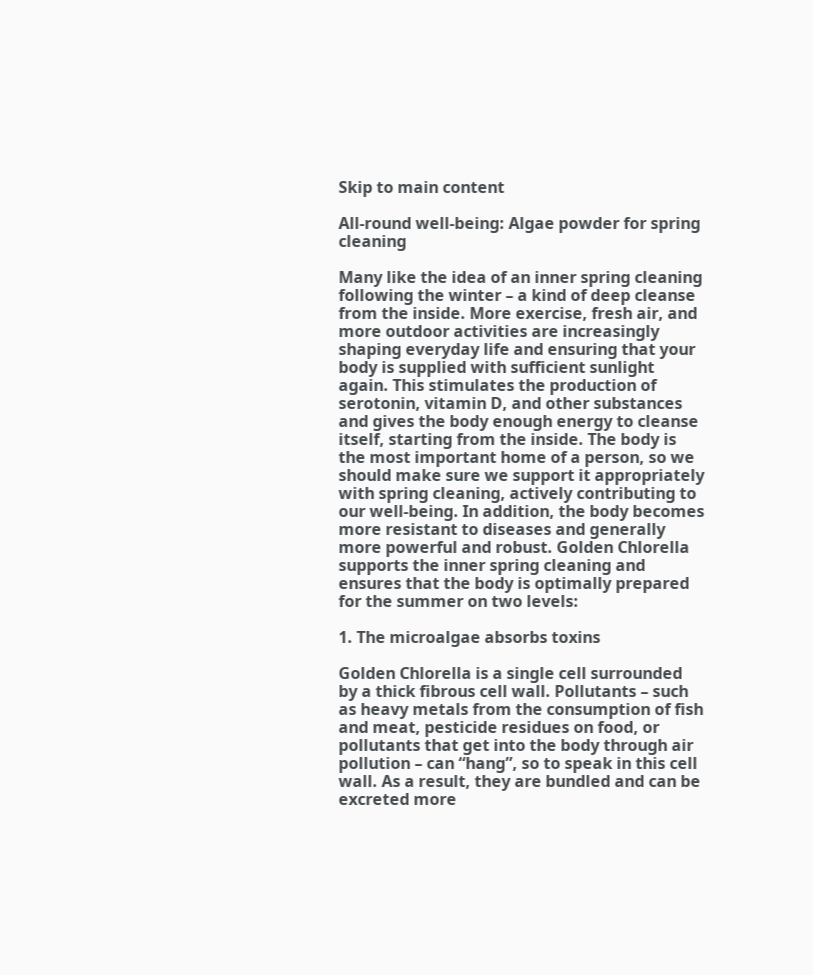Skip to main content

All-round well-being: Algae powder for spring cleaning

Many like the idea of an inner spring cleaning following the winter – a kind of deep cleanse from the inside. More exercise, fresh air, and more outdoor activities are increasingly shaping everyday life and ensuring that your body is supplied with sufficient sunlight again. This stimulates the production of serotonin, vitamin D, and other substances and gives the body enough energy to cleanse itself, starting from the inside. The body is the most important home of a person, so we should make sure we support it appropriately with spring cleaning, actively contributing to our well-being. In addition, the body becomes more resistant to diseases and generally more powerful and robust. Golden Chlorella supports the inner spring cleaning and ensures that the body is optimally prepared for the summer on two levels:

1. The microalgae absorbs toxins

Golden Chlorella is a single cell surrounded by a thick fibrous cell wall. Pollutants – such as heavy metals from the consumption of fish and meat, pesticide residues on food, or pollutants that get into the body through air pollution – can “hang”, so to speak in this cell wall. As a result, they are bundled and can be excreted more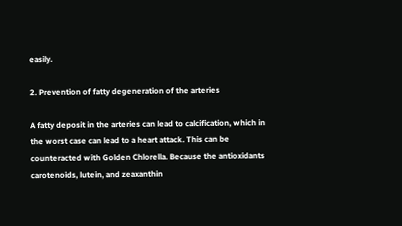easily.

2. Prevention of fatty degeneration of the arteries

A fatty deposit in the arteries can lead to calcification, which in the worst case can lead to a heart attack. This can be counteracted with Golden Chlorella. Because the antioxidants carotenoids, lutein, and zeaxanthin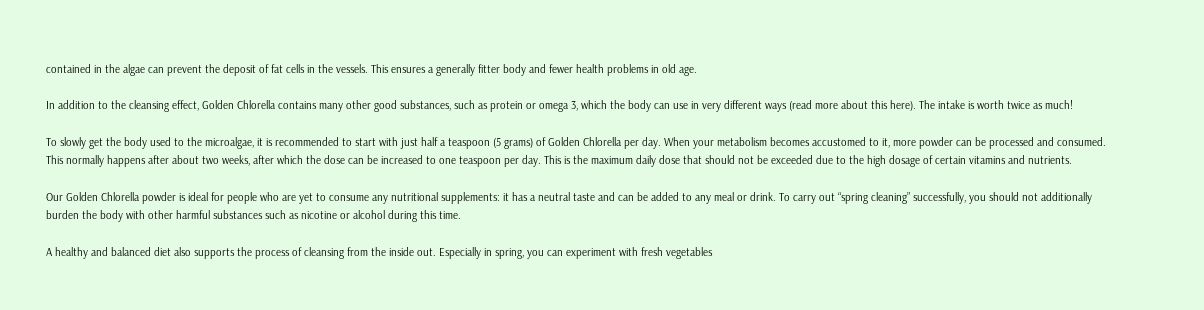contained in the algae can prevent the deposit of fat cells in the vessels. This ensures a generally fitter body and fewer health problems in old age.

In addition to the cleansing effect, Golden Chlorella contains many other good substances, such as protein or omega 3, which the body can use in very different ways (read more about this here). The intake is worth twice as much!

To slowly get the body used to the microalgae, it is recommended to start with just half a teaspoon (5 grams) of Golden Chlorella per day. When your metabolism becomes accustomed to it, more powder can be processed and consumed. This normally happens after about two weeks, after which the dose can be increased to one teaspoon per day. This is the maximum daily dose that should not be exceeded due to the high dosage of certain vitamins and nutrients.

Our Golden Chlorella powder is ideal for people who are yet to consume any nutritional supplements: it has a neutral taste and can be added to any meal or drink. To carry out “spring cleaning” successfully, you should not additionally burden the body with other harmful substances such as nicotine or alcohol during this time.

A healthy and balanced diet also supports the process of cleansing from the inside out. Especially in spring, you can experiment with fresh vegetables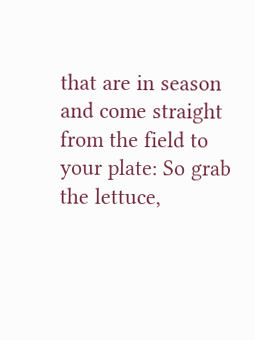that are in season and come straight from the field to your plate: So grab the lettuce,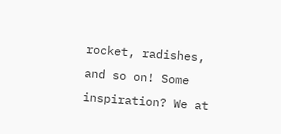rocket, radishes, and so on! Some inspiration? We at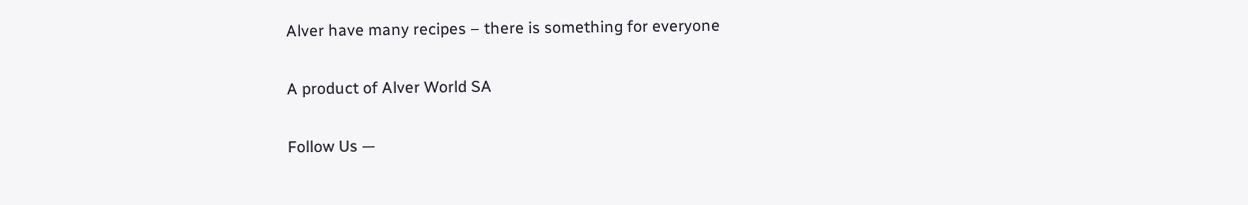Alver have many recipes – there is something for everyone

A product of Alver World SA

Follow Us —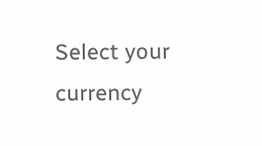Select your currency